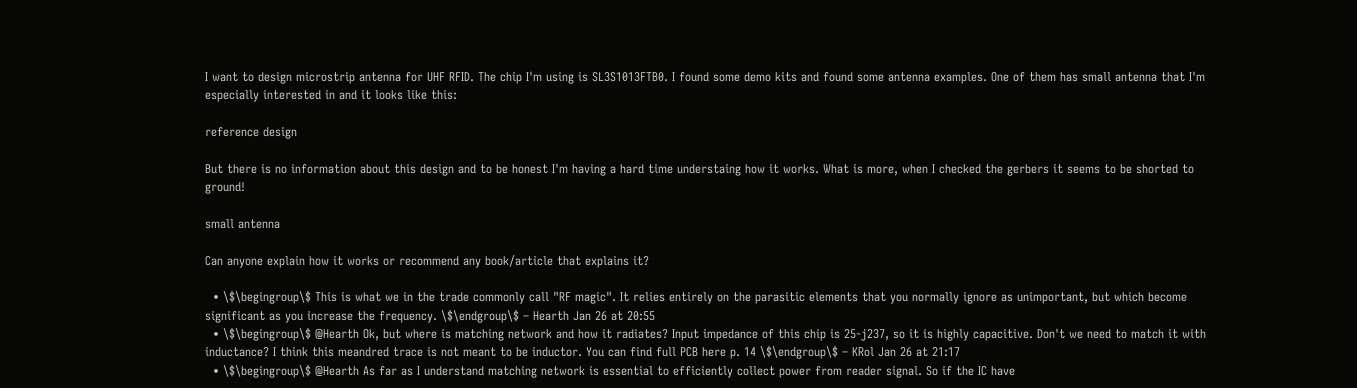I want to design microstrip antenna for UHF RFID. The chip I'm using is SL3S1013FTB0. I found some demo kits and found some antenna examples. One of them has small antenna that I'm especially interested in and it looks like this:

reference design

But there is no information about this design and to be honest I'm having a hard time understaing how it works. What is more, when I checked the gerbers it seems to be shorted to ground!

small antenna

Can anyone explain how it works or recommend any book/article that explains it?

  • \$\begingroup\$ This is what we in the trade commonly call "RF magic". It relies entirely on the parasitic elements that you normally ignore as unimportant, but which become significant as you increase the frequency. \$\endgroup\$ – Hearth Jan 26 at 20:55
  • \$\begingroup\$ @Hearth Ok, but where is matching network and how it radiates? Input impedance of this chip is 25-j237, so it is highly capacitive. Don't we need to match it with inductance? I think this meandred trace is not meant to be inductor. You can find full PCB here p. 14 \$\endgroup\$ – KRol Jan 26 at 21:17
  • \$\begingroup\$ @Hearth As far as I understand matching network is essential to efficiently collect power from reader signal. So if the IC have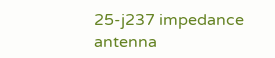25-j237 impedance antenna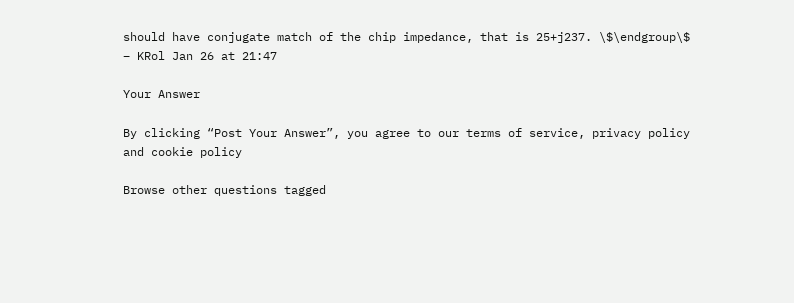should have conjugate match of the chip impedance, that is 25+j237. \$\endgroup\$ – KRol Jan 26 at 21:47

Your Answer

By clicking “Post Your Answer”, you agree to our terms of service, privacy policy and cookie policy

Browse other questions tagged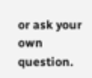or ask your own question.